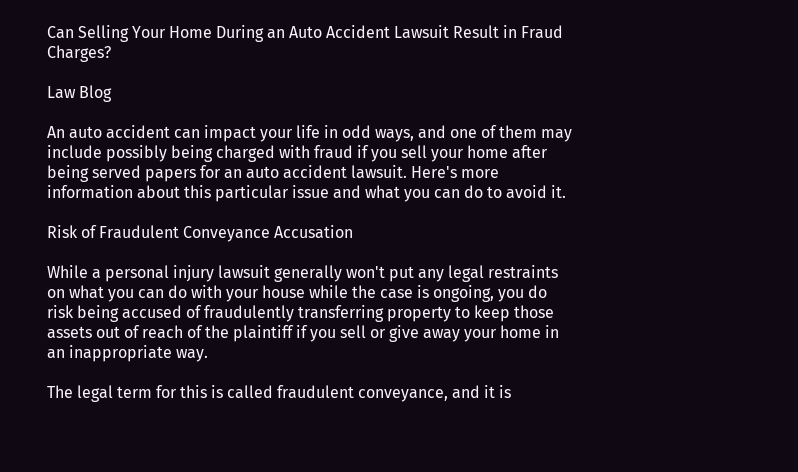Can Selling Your Home During an Auto Accident Lawsuit Result in Fraud Charges?

Law Blog

An auto accident can impact your life in odd ways, and one of them may include possibly being charged with fraud if you sell your home after being served papers for an auto accident lawsuit. Here's more information about this particular issue and what you can do to avoid it.

Risk of Fraudulent Conveyance Accusation

While a personal injury lawsuit generally won't put any legal restraints on what you can do with your house while the case is ongoing, you do risk being accused of fraudulently transferring property to keep those assets out of reach of the plaintiff if you sell or give away your home in an inappropriate way.

The legal term for this is called fraudulent conveyance, and it is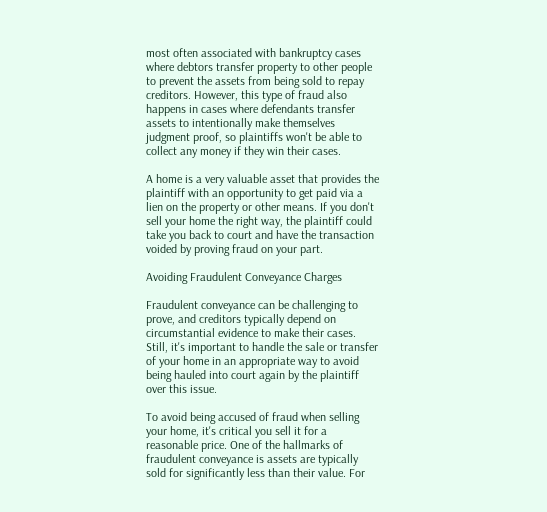most often associated with bankruptcy cases where debtors transfer property to other people to prevent the assets from being sold to repay creditors. However, this type of fraud also happens in cases where defendants transfer assets to intentionally make themselves judgment proof, so plaintiffs won't be able to collect any money if they win their cases.

A home is a very valuable asset that provides the plaintiff with an opportunity to get paid via a lien on the property or other means. If you don't sell your home the right way, the plaintiff could take you back to court and have the transaction voided by proving fraud on your part.

Avoiding Fraudulent Conveyance Charges

Fraudulent conveyance can be challenging to prove, and creditors typically depend on circumstantial evidence to make their cases. Still, it's important to handle the sale or transfer of your home in an appropriate way to avoid being hauled into court again by the plaintiff over this issue.

To avoid being accused of fraud when selling your home, it's critical you sell it for a reasonable price. One of the hallmarks of fraudulent conveyance is assets are typically sold for significantly less than their value. For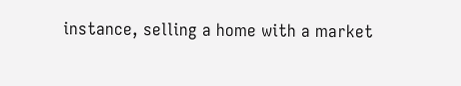instance, selling a home with a market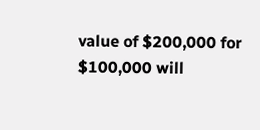value of $200,000 for $100,000 will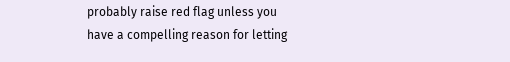probably raise red flag unless you have a compelling reason for letting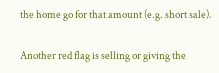the home go for that amount (e.g. short sale).

Another red flag is selling or giving the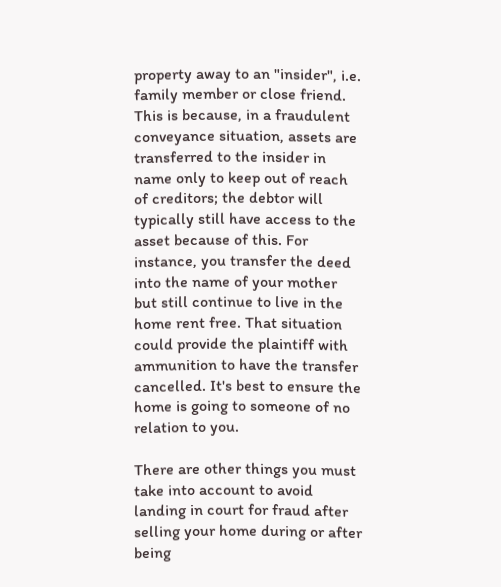property away to an "insider", i.e. family member or close friend. This is because, in a fraudulent conveyance situation, assets are transferred to the insider in name only to keep out of reach of creditors; the debtor will typically still have access to the asset because of this. For instance, you transfer the deed into the name of your mother but still continue to live in the home rent free. That situation could provide the plaintiff with ammunition to have the transfer cancelled. It's best to ensure the home is going to someone of no relation to you.

There are other things you must take into account to avoid landing in court for fraud after selling your home during or after being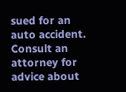sued for an auto accident. Consult an attorney for advice about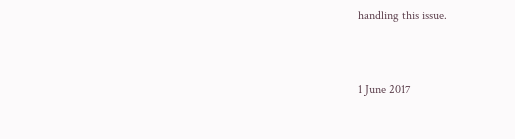handling this issue.


1 June 2017